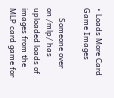• Loads More Card Game Images

     Someone over on /mlp/ has uploaded loads of images from the MLP card game for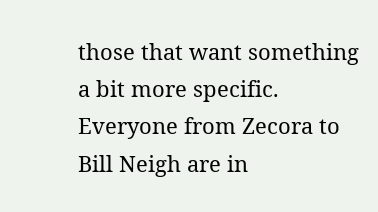those that want something a bit more specific.  Everyone from Zecora to Bill Neigh are in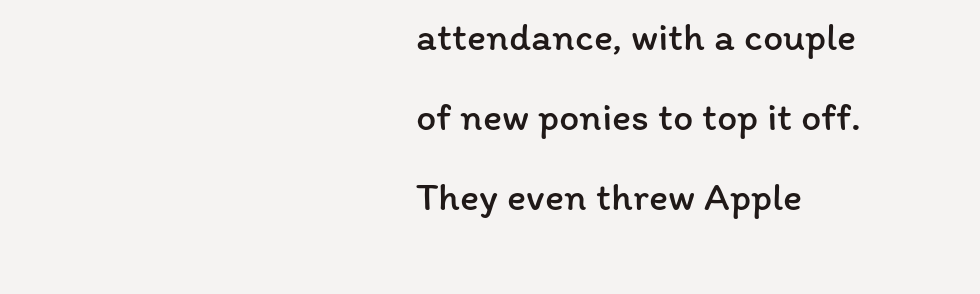attendance, with a couple of new ponies to top it off.  They even threw Apple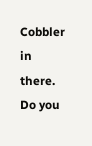Cobbler in there.  Do you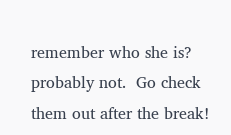remember who she is? probably not.  Go check them out after the break!